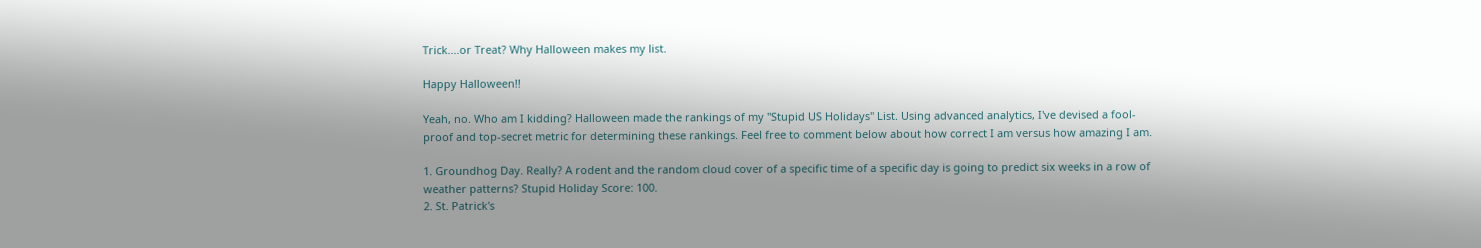Trick....or Treat? Why Halloween makes my list.

Happy Halloween!!

Yeah, no. Who am I kidding? Halloween made the rankings of my "Stupid US Holidays" List. Using advanced analytics, I've devised a fool-proof and top-secret metric for determining these rankings. Feel free to comment below about how correct I am versus how amazing I am.

1. Groundhog Day. Really? A rodent and the random cloud cover of a specific time of a specific day is going to predict six weeks in a row of weather patterns? Stupid Holiday Score: 100.
2. St. Patrick's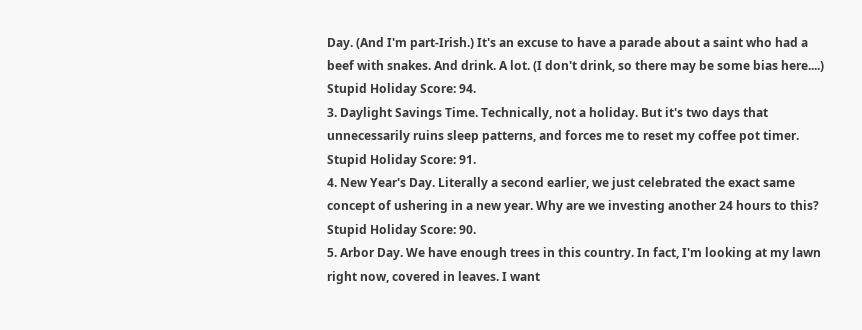Day. (And I'm part-Irish.) It's an excuse to have a parade about a saint who had a beef with snakes. And drink. A lot. (I don't drink, so there may be some bias here....) Stupid Holiday Score: 94.
3. Daylight Savings Time. Technically, not a holiday. But it's two days that unnecessarily ruins sleep patterns, and forces me to reset my coffee pot timer. Stupid Holiday Score: 91.
4. New Year's Day. Literally a second earlier, we just celebrated the exact same concept of ushering in a new year. Why are we investing another 24 hours to this? Stupid Holiday Score: 90.
5. Arbor Day. We have enough trees in this country. In fact, I'm looking at my lawn right now, covered in leaves. I want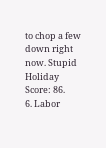to chop a few down right now. Stupid Holiday Score: 86.
6. Labor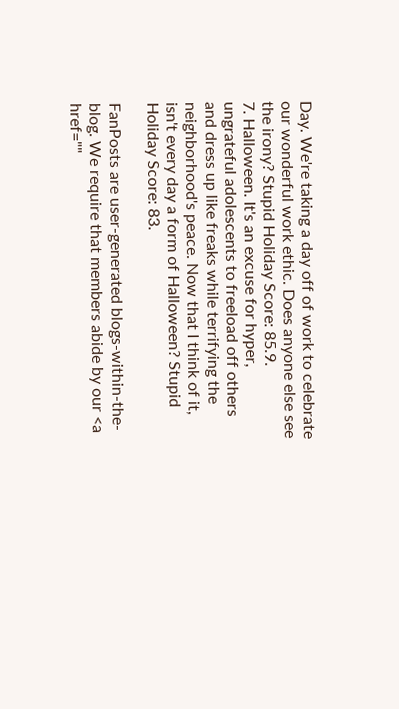Day. We're taking a day off of work to celebrate our wonderful work ethic. Does anyone else see the irony? Stupid Holiday Score: 85.9.
7. Halloween. It's an excuse for hyper, ungrateful adolescents to freeload off others and dress up like freaks while terrifying the neighborhood's peace. Now that I think of it, isn't every day a form of Halloween? Stupid Holiday Score: 83.

FanPosts are user-generated blogs-within-the-blog. We require that members abide by our <a href=""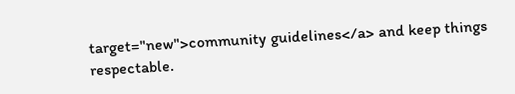target="new">community guidelines</a> and keep things respectable.